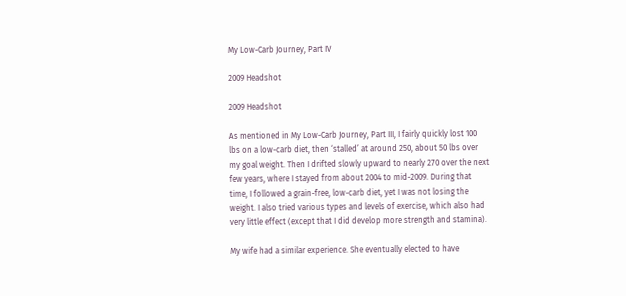My Low-Carb Journey, Part IV

2009 Headshot

2009 Headshot

As mentioned in My Low-Carb Journey, Part III, I fairly quickly lost 100 lbs on a low-carb diet, then ‘stalled’ at around 250, about 50 lbs over my goal weight. Then I drifted slowly upward to nearly 270 over the next few years, where I stayed from about 2004 to mid-2009. During that time, I followed a grain-free, low-carb diet, yet I was not losing the weight. I also tried various types and levels of exercise, which also had very little effect (except that I did develop more strength and stamina).

My wife had a similar experience. She eventually elected to have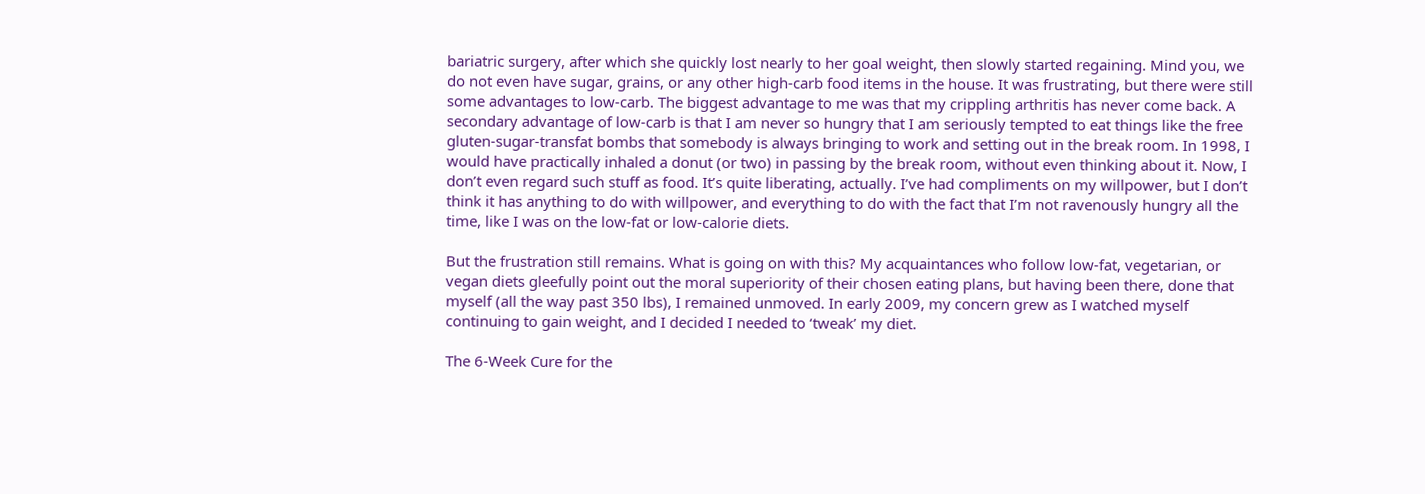bariatric surgery, after which she quickly lost nearly to her goal weight, then slowly started regaining. Mind you, we do not even have sugar, grains, or any other high-carb food items in the house. It was frustrating, but there were still some advantages to low-carb. The biggest advantage to me was that my crippling arthritis has never come back. A secondary advantage of low-carb is that I am never so hungry that I am seriously tempted to eat things like the free gluten-sugar-transfat bombs that somebody is always bringing to work and setting out in the break room. In 1998, I would have practically inhaled a donut (or two) in passing by the break room, without even thinking about it. Now, I don’t even regard such stuff as food. It’s quite liberating, actually. I’ve had compliments on my willpower, but I don’t think it has anything to do with willpower, and everything to do with the fact that I’m not ravenously hungry all the time, like I was on the low-fat or low-calorie diets.

But the frustration still remains. What is going on with this? My acquaintances who follow low-fat, vegetarian, or vegan diets gleefully point out the moral superiority of their chosen eating plans, but having been there, done that myself (all the way past 350 lbs), I remained unmoved. In early 2009, my concern grew as I watched myself continuing to gain weight, and I decided I needed to ‘tweak’ my diet.

The 6-Week Cure for the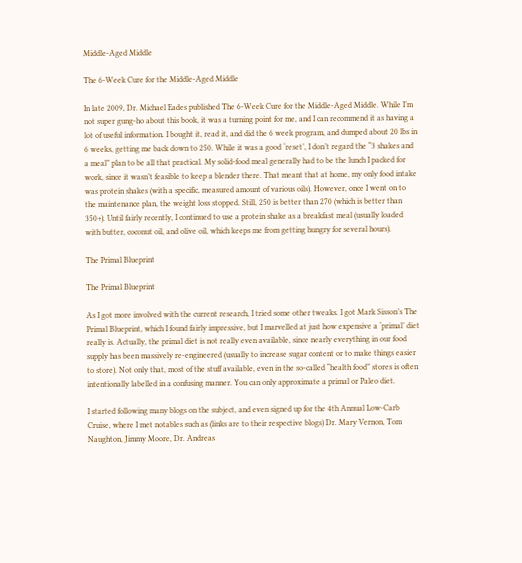Middle-Aged Middle

The 6-Week Cure for the Middle-Aged Middle

In late 2009, Dr. Michael Eades published The 6-Week Cure for the Middle-Aged Middle. While I’m not super gung-ho about this book, it was a turning point for me, and I can recommend it as having a lot of useful information. I bought it, read it, and did the 6 week program, and dumped about 20 lbs in 6 weeks, getting me back down to 250. While it was a good ‘reset’, I don’t regard the “3 shakes and a meal” plan to be all that practical. My solid-food meal generally had to be the lunch I packed for work, since it wasn’t feasible to keep a blender there. That meant that at home, my only food intake was protein shakes (with a specific, measured amount of various oils). However, once I went on to the maintenance plan, the weight loss stopped. Still, 250 is better than 270 (which is better than 350+). Until fairly recently, I continued to use a protein shake as a breakfast meal (usually loaded with butter, coconut oil, and olive oil, which keeps me from getting hungry for several hours).

The Primal Blueprint

The Primal Blueprint

As I got more involved with the current research, I tried some other tweaks. I got Mark Sisson’s The Primal Blueprint, which I found fairly impressive, but I marvelled at just how expensive a ‘primal’ diet really is. Actually, the primal diet is not really even available, since nearly everything in our food supply has been massively re-engineered (usually to increase sugar content or to make things easier to store). Not only that, most of the stuff available, even in the so-called “health food” stores is often intentionally labelled in a confusing manner. You can only approximate a primal or Paleo diet.

I started following many blogs on the subject, and even signed up for the 4th Annual Low-Carb Cruise, where I met notables such as (links are to their respective blogs) Dr. Mary Vernon, Tom Naughton, Jimmy Moore, Dr. Andreas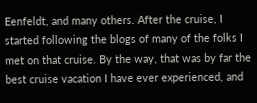Eenfeldt, and many others. After the cruise, I started following the blogs of many of the folks I met on that cruise. By the way, that was by far the best cruise vacation I have ever experienced, and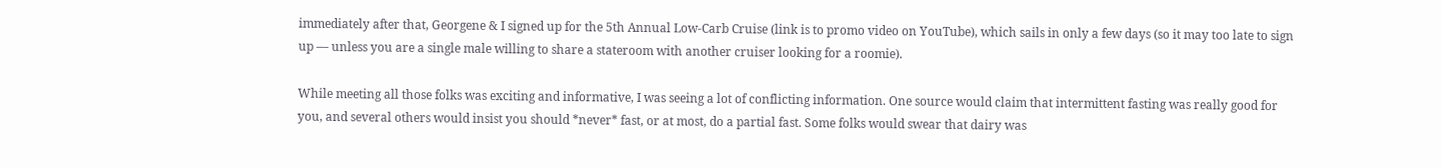immediately after that, Georgene & I signed up for the 5th Annual Low-Carb Cruise (link is to promo video on YouTube), which sails in only a few days (so it may too late to sign up — unless you are a single male willing to share a stateroom with another cruiser looking for a roomie).

While meeting all those folks was exciting and informative, I was seeing a lot of conflicting information. One source would claim that intermittent fasting was really good for you, and several others would insist you should *never* fast, or at most, do a partial fast. Some folks would swear that dairy was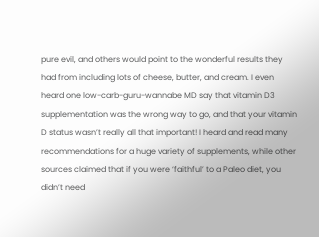pure evil, and others would point to the wonderful results they had from including lots of cheese, butter, and cream. I even heard one low-carb-guru-wannabe MD say that vitamin D3 supplementation was the wrong way to go, and that your vitamin D status wasn’t really all that important! I heard and read many recommendations for a huge variety of supplements, while other sources claimed that if you were ‘faithful’ to a Paleo diet, you didn’t need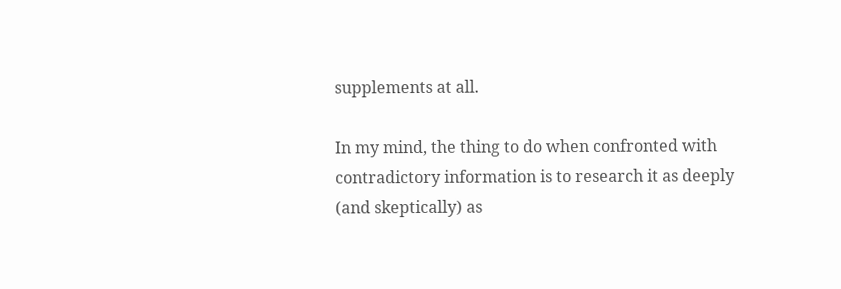supplements at all.

In my mind, the thing to do when confronted with contradictory information is to research it as deeply (and skeptically) as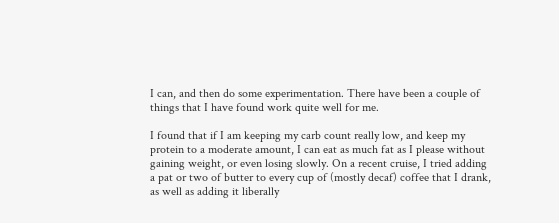I can, and then do some experimentation. There have been a couple of things that I have found work quite well for me.

I found that if I am keeping my carb count really low, and keep my protein to a moderate amount, I can eat as much fat as I please without gaining weight, or even losing slowly. On a recent cruise, I tried adding a pat or two of butter to every cup of (mostly decaf) coffee that I drank, as well as adding it liberally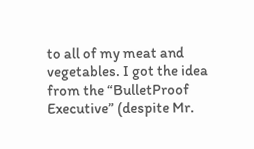to all of my meat and vegetables. I got the idea from the “BulletProof Executive” (despite Mr.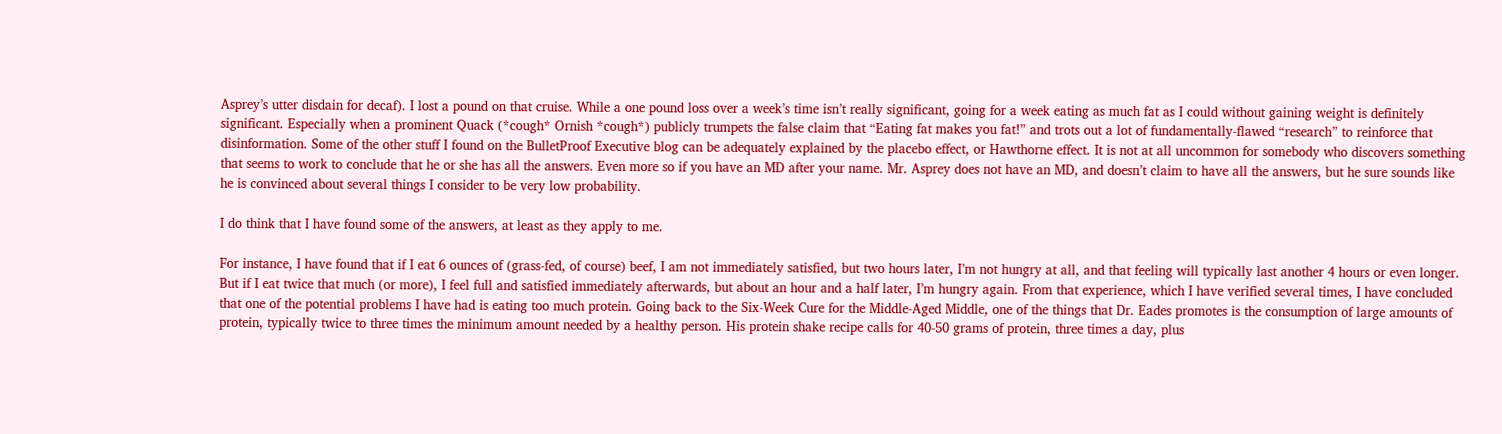Asprey’s utter disdain for decaf). I lost a pound on that cruise. While a one pound loss over a week’s time isn’t really significant, going for a week eating as much fat as I could without gaining weight is definitely significant. Especially when a prominent Quack (*cough* Ornish *cough*) publicly trumpets the false claim that “Eating fat makes you fat!” and trots out a lot of fundamentally-flawed “research” to reinforce that disinformation. Some of the other stuff I found on the BulletProof Executive blog can be adequately explained by the placebo effect, or Hawthorne effect. It is not at all uncommon for somebody who discovers something that seems to work to conclude that he or she has all the answers. Even more so if you have an MD after your name. Mr. Asprey does not have an MD, and doesn’t claim to have all the answers, but he sure sounds like he is convinced about several things I consider to be very low probability.

I do think that I have found some of the answers, at least as they apply to me.

For instance, I have found that if I eat 6 ounces of (grass-fed, of course) beef, I am not immediately satisfied, but two hours later, I’m not hungry at all, and that feeling will typically last another 4 hours or even longer. But if I eat twice that much (or more), I feel full and satisfied immediately afterwards, but about an hour and a half later, I’m hungry again. From that experience, which I have verified several times, I have concluded that one of the potential problems I have had is eating too much protein. Going back to the Six-Week Cure for the Middle-Aged Middle, one of the things that Dr. Eades promotes is the consumption of large amounts of protein, typically twice to three times the minimum amount needed by a healthy person. His protein shake recipe calls for 40-50 grams of protein, three times a day, plus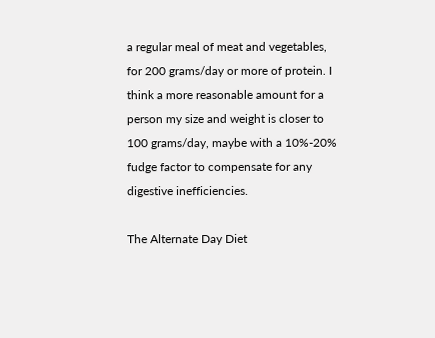a regular meal of meat and vegetables, for 200 grams/day or more of protein. I think a more reasonable amount for a person my size and weight is closer to 100 grams/day, maybe with a 10%-20% fudge factor to compensate for any digestive inefficiencies.

The Alternate Day Diet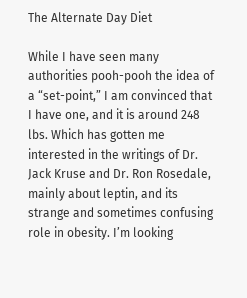The Alternate Day Diet

While I have seen many authorities pooh-pooh the idea of a “set-point,” I am convinced that I have one, and it is around 248 lbs. Which has gotten me interested in the writings of Dr. Jack Kruse and Dr. Ron Rosedale, mainly about leptin, and its strange and sometimes confusing role in obesity. I’m looking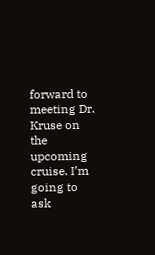forward to meeting Dr. Kruse on the upcoming cruise. I’m going to ask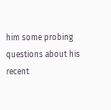him some probing questions about his recent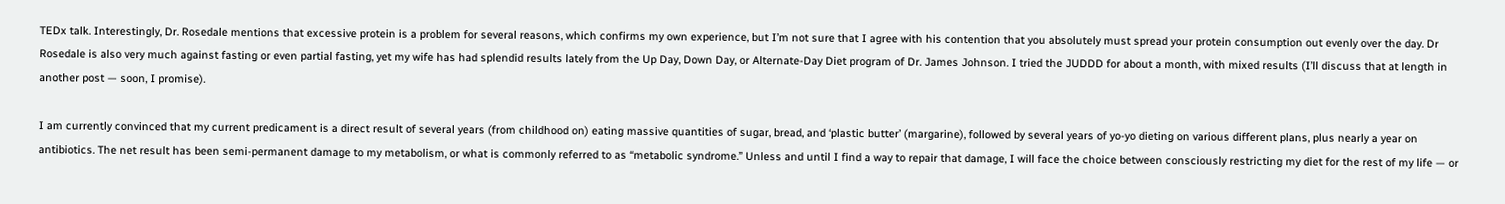TEDx talk. Interestingly, Dr. Rosedale mentions that excessive protein is a problem for several reasons, which confirms my own experience, but I’m not sure that I agree with his contention that you absolutely must spread your protein consumption out evenly over the day. Dr Rosedale is also very much against fasting or even partial fasting, yet my wife has had splendid results lately from the Up Day, Down Day, or Alternate-Day Diet program of Dr. James Johnson. I tried the JUDDD for about a month, with mixed results (I’ll discuss that at length in another post — soon, I promise).

I am currently convinced that my current predicament is a direct result of several years (from childhood on) eating massive quantities of sugar, bread, and ‘plastic butter’ (margarine), followed by several years of yo-yo dieting on various different plans, plus nearly a year on antibiotics. The net result has been semi-permanent damage to my metabolism, or what is commonly referred to as “metabolic syndrome.” Unless and until I find a way to repair that damage, I will face the choice between consciously restricting my diet for the rest of my life — or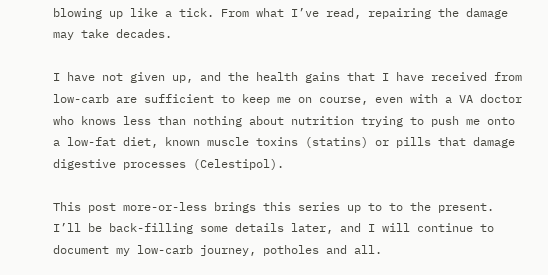blowing up like a tick. From what I’ve read, repairing the damage may take decades.

I have not given up, and the health gains that I have received from low-carb are sufficient to keep me on course, even with a VA doctor who knows less than nothing about nutrition trying to push me onto a low-fat diet, known muscle toxins (statins) or pills that damage digestive processes (Celestipol).

This post more-or-less brings this series up to to the present. I’ll be back-filling some details later, and I will continue to document my low-carb journey, potholes and all.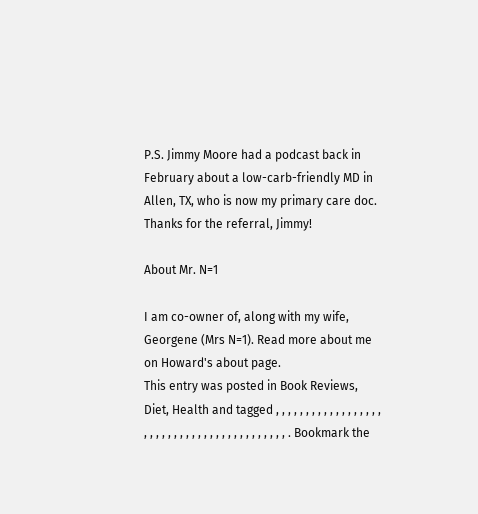P.S. Jimmy Moore had a podcast back in February about a low-carb-friendly MD in Allen, TX, who is now my primary care doc. Thanks for the referral, Jimmy!

About Mr. N=1

I am co-owner of, along with my wife, Georgene (Mrs N=1). Read more about me on Howard's about page.
This entry was posted in Book Reviews, Diet, Health and tagged , , , , , , , , , , , , , , , , , , , , , , , , , , , , , , , , , , , , , , , , , , . Bookmark the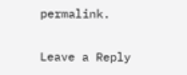permalink.

Leave a Reply